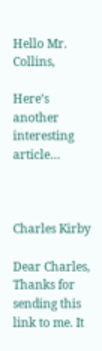Hello Mr. Collins,

Here’s another interesting article…



Charles Kirby

Dear Charles,
Thanks for sending this link to me. It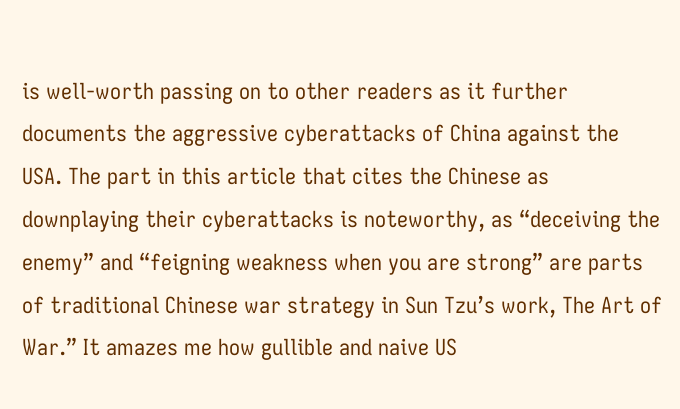is well-worth passing on to other readers as it further documents the aggressive cyberattacks of China against the USA. The part in this article that cites the Chinese as downplaying their cyberattacks is noteworthy, as “deceiving the enemy” and “feigning weakness when you are strong” are parts of traditional Chinese war strategy in Sun Tzu’s work, The Art of War.” It amazes me how gullible and naive US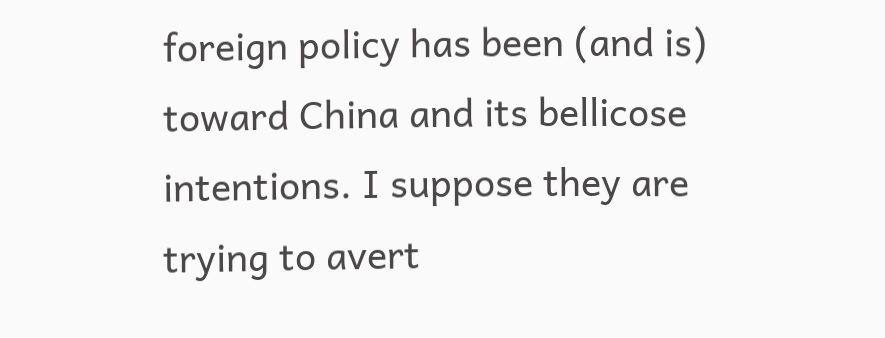foreign policy has been (and is) toward China and its bellicose intentions. I suppose they are trying to avert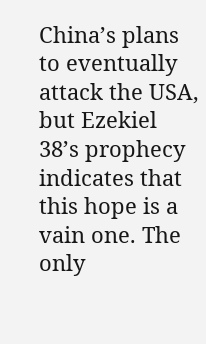China’s plans to eventually attack the USA, but Ezekiel 38’s prophecy indicates that this hope is a vain one. The only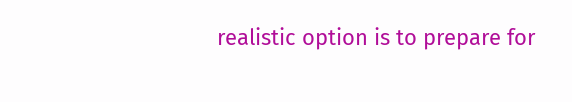realistic option is to prepare for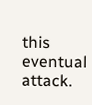this eventual attack.